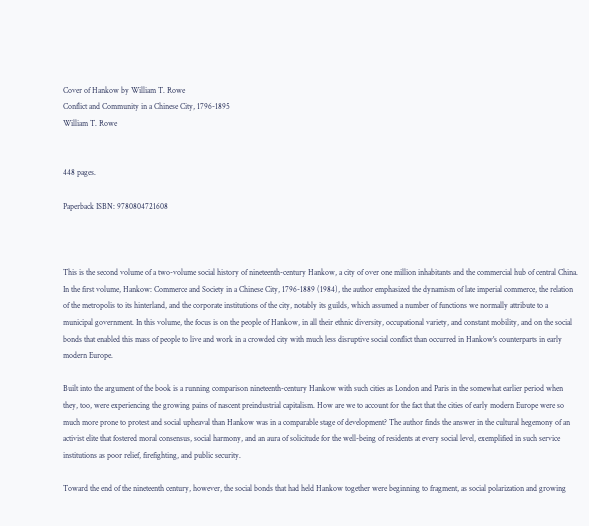Cover of Hankow by William T. Rowe
Conflict and Community in a Chinese City, 1796-1895
William T. Rowe


448 pages.

Paperback ISBN: 9780804721608



This is the second volume of a two-volume social history of nineteenth-century Hankow, a city of over one million inhabitants and the commercial hub of central China. In the first volume, Hankow: Commerce and Society in a Chinese City, 1796-1889 (1984), the author emphasized the dynamism of late imperial commerce, the relation of the metropolis to its hinterland, and the corporate institutions of the city, notably its guilds, which assumed a number of functions we normally attribute to a municipal government. In this volume, the focus is on the people of Hankow, in all their ethnic diversity, occupational variety, and constant mobility, and on the social bonds that enabled this mass of people to live and work in a crowded city with much less disruptive social conflict than occurred in Hankow's counterparts in early modern Europe.

Built into the argument of the book is a running comparison nineteenth-century Hankow with such cities as London and Paris in the somewhat earlier period when they, too, were experiencing the growing pains of nascent preindustrial capitalism. How are we to account for the fact that the cities of early modern Europe were so much more prone to protest and social upheaval than Hankow was in a comparable stage of development? The author finds the answer in the cultural hegemony of an activist elite that fostered moral consensus, social harmony, and an aura of solicitude for the well-being of residents at every social level, exemplified in such service institutions as poor relief, firefighting, and public security.

Toward the end of the nineteenth century, however, the social bonds that had held Hankow together were beginning to fragment, as social polarization and growing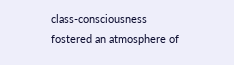class-consciousness fostered an atmosphere of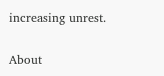increasing unrest.

About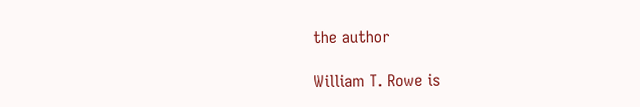the author

William T. Rowe is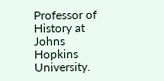Professor of History at Johns Hopkins University.